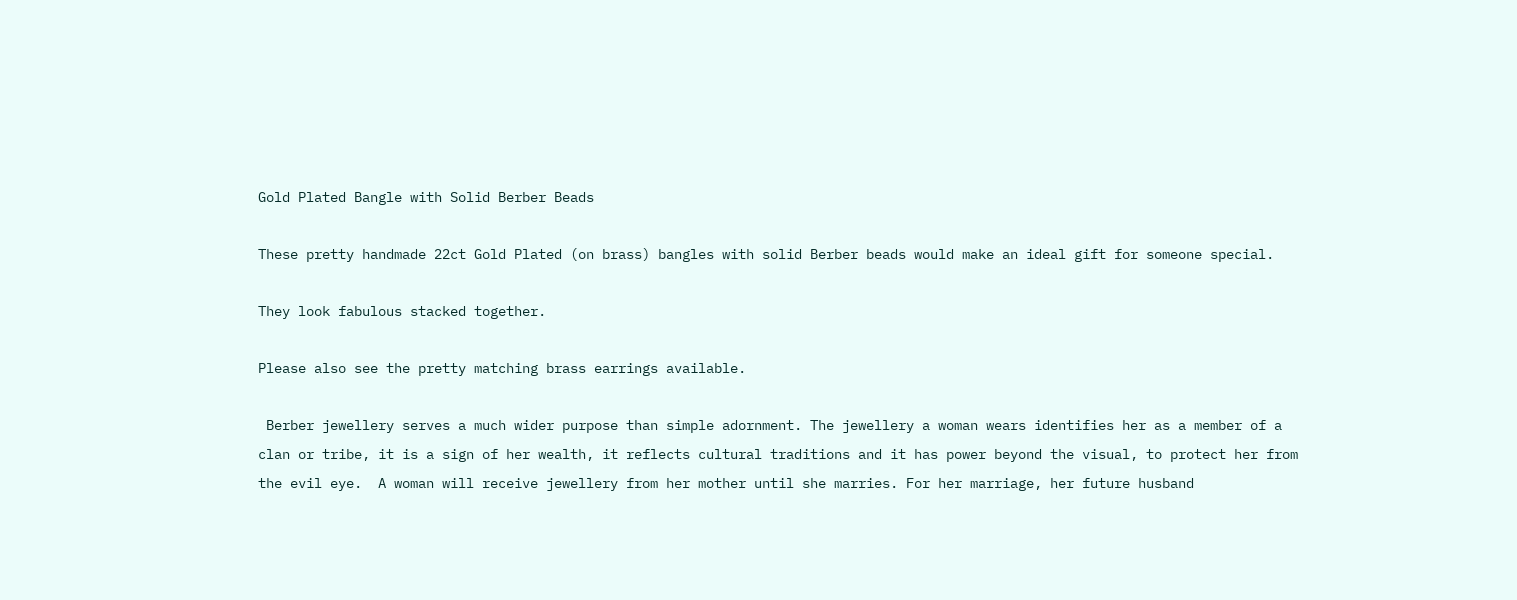Gold Plated Bangle with Solid Berber Beads

These pretty handmade 22ct Gold Plated (on brass) bangles with solid Berber beads would make an ideal gift for someone special.

They look fabulous stacked together.

Please also see the pretty matching brass earrings available.

 Berber jewellery serves a much wider purpose than simple adornment. The jewellery a woman wears identifies her as a member of a clan or tribe, it is a sign of her wealth, it reflects cultural traditions and it has power beyond the visual, to protect her from the evil eye.  A woman will receive jewellery from her mother until she marries. For her marriage, her future husband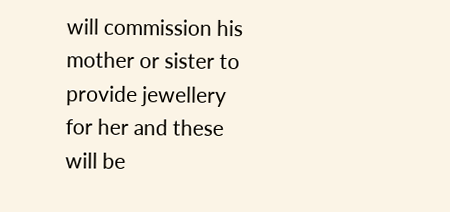will commission his mother or sister to provide jewellery for her and these will be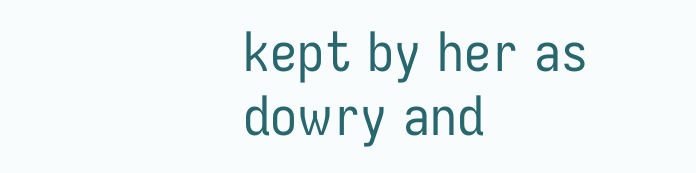kept by her as dowry and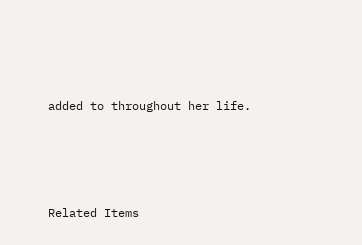added to throughout her life.




Related Items